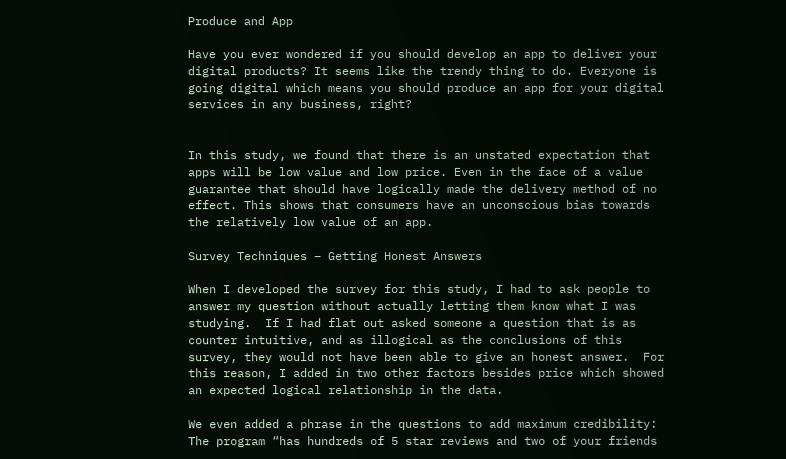Produce and App

Have you ever wondered if you should develop an app to deliver your digital products? It seems like the trendy thing to do. Everyone is going digital which means you should produce an app for your digital services in any business, right?


In this study, we found that there is an unstated expectation that apps will be low value and low price. Even in the face of a value guarantee that should have logically made the delivery method of no effect. This shows that consumers have an unconscious bias towards the relatively low value of an app.

Survey Techniques – Getting Honest Answers

When I developed the survey for this study, I had to ask people to answer my question without actually letting them know what I was studying.  If I had flat out asked someone a question that is as counter intuitive, and as illogical as the conclusions of this survey, they would not have been able to give an honest answer.  For this reason, I added in two other factors besides price which showed an expected logical relationship in the data.

We even added a phrase in the questions to add maximum credibility: The program “has hundreds of 5 star reviews and two of your friends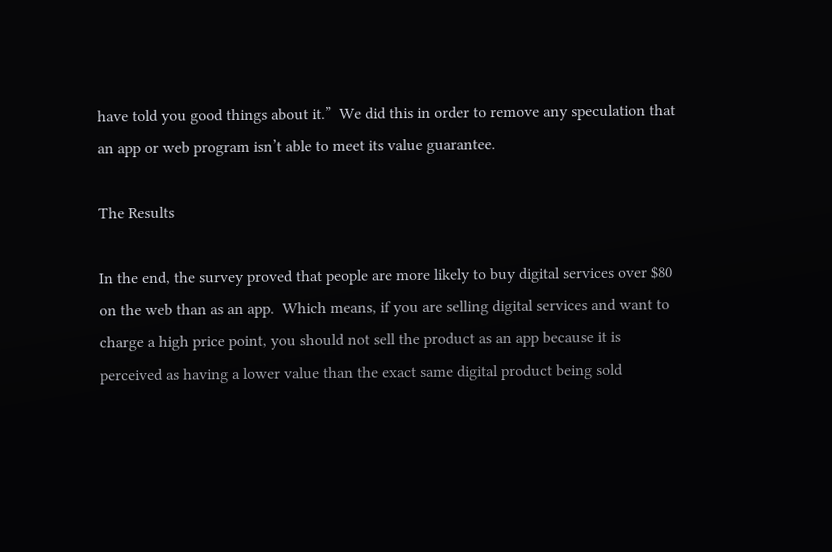have told you good things about it.”  We did this in order to remove any speculation that an app or web program isn’t able to meet its value guarantee.

The Results

In the end, the survey proved that people are more likely to buy digital services over $80 on the web than as an app.  Which means, if you are selling digital services and want to charge a high price point, you should not sell the product as an app because it is perceived as having a lower value than the exact same digital product being sold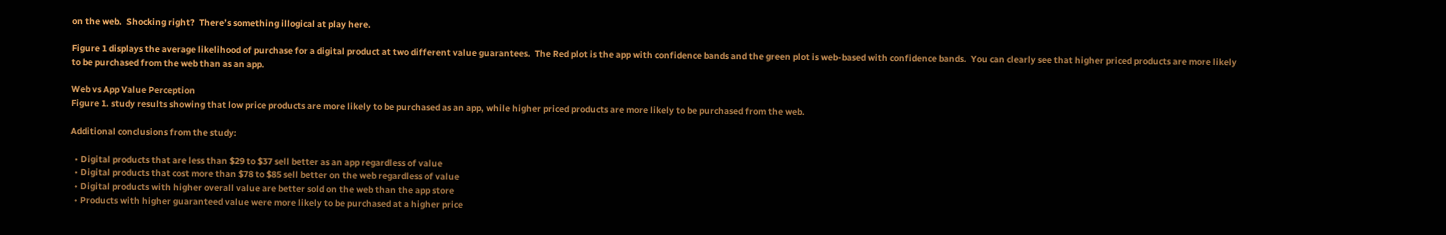on the web.  Shocking right?  There’s something illogical at play here.

Figure 1 displays the average likelihood of purchase for a digital product at two different value guarantees.  The Red plot is the app with confidence bands and the green plot is web-based with confidence bands.  You can clearly see that higher priced products are more likely to be purchased from the web than as an app.

Web vs App Value Perception
Figure 1. study results showing that low price products are more likely to be purchased as an app, while higher priced products are more likely to be purchased from the web.

Additional conclusions from the study:

  • Digital products that are less than $29 to $37 sell better as an app regardless of value
  • Digital products that cost more than $78 to $85 sell better on the web regardless of value
  • Digital products with higher overall value are better sold on the web than the app store
  • Products with higher guaranteed value were more likely to be purchased at a higher price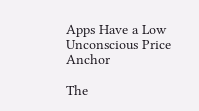Apps Have a Low Unconscious Price Anchor

The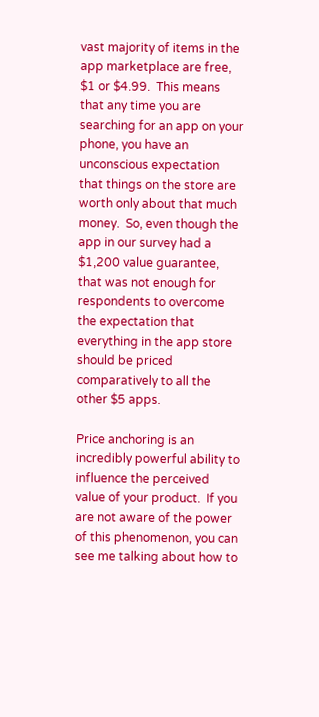vast majority of items in the app marketplace are free, $1 or $4.99.  This means that any time you are searching for an app on your phone, you have an unconscious expectation that things on the store are worth only about that much money.  So, even though the app in our survey had a $1,200 value guarantee, that was not enough for respondents to overcome the expectation that everything in the app store should be priced comparatively to all the other $5 apps.

Price anchoring is an incredibly powerful ability to influence the perceived value of your product.  If you are not aware of the power of this phenomenon, you can see me talking about how to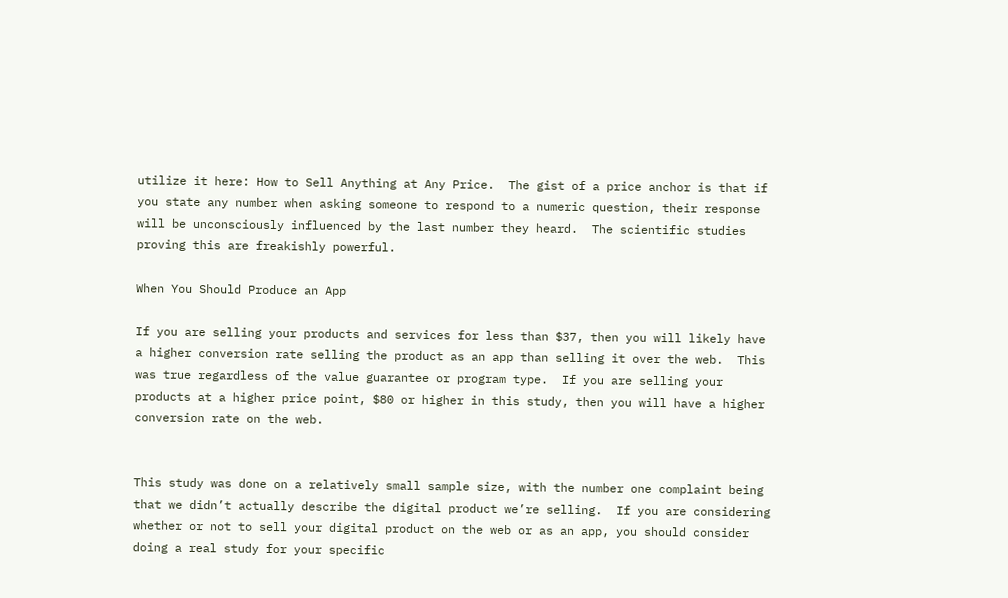utilize it here: How to Sell Anything at Any Price.  The gist of a price anchor is that if you state any number when asking someone to respond to a numeric question, their response will be unconsciously influenced by the last number they heard.  The scientific studies proving this are freakishly powerful.

When You Should Produce an App

If you are selling your products and services for less than $37, then you will likely have a higher conversion rate selling the product as an app than selling it over the web.  This was true regardless of the value guarantee or program type.  If you are selling your products at a higher price point, $80 or higher in this study, then you will have a higher conversion rate on the web.


This study was done on a relatively small sample size, with the number one complaint being that we didn’t actually describe the digital product we’re selling.  If you are considering whether or not to sell your digital product on the web or as an app, you should consider doing a real study for your specific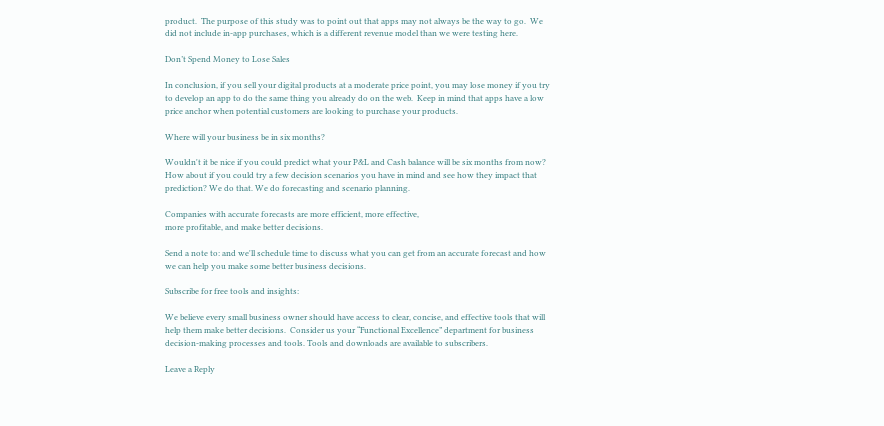product.  The purpose of this study was to point out that apps may not always be the way to go.  We did not include in-app purchases, which is a different revenue model than we were testing here.

Don’t Spend Money to Lose Sales

In conclusion, if you sell your digital products at a moderate price point, you may lose money if you try to develop an app to do the same thing you already do on the web.  Keep in mind that apps have a low price anchor when potential customers are looking to purchase your products.

Where will your business be in six months?

Wouldn't it be nice if you could predict what your P&L and Cash balance will be six months from now? How about if you could try a few decision scenarios you have in mind and see how they impact that prediction? We do that. We do forecasting and scenario planning.

Companies with accurate forecasts are more efficient, more effective,
more profitable, and make better decisions.

Send a note to: and we'll schedule time to discuss what you can get from an accurate forecast and how we can help you make some better business decisions.

Subscribe for free tools and insights:

We believe every small business owner should have access to clear, concise, and effective tools that will help them make better decisions.  Consider us your “Functional Excellence” department for business decision-making processes and tools. Tools and downloads are available to subscribers.

Leave a Reply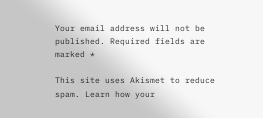Your email address will not be published. Required fields are marked *

This site uses Akismet to reduce spam. Learn how your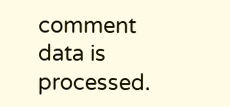comment data is processed.